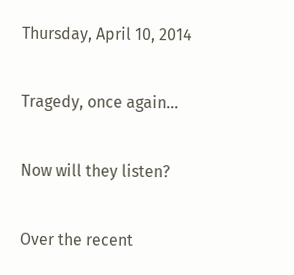Thursday, April 10, 2014

Tragedy, once again...

Now will they listen?

Over the recent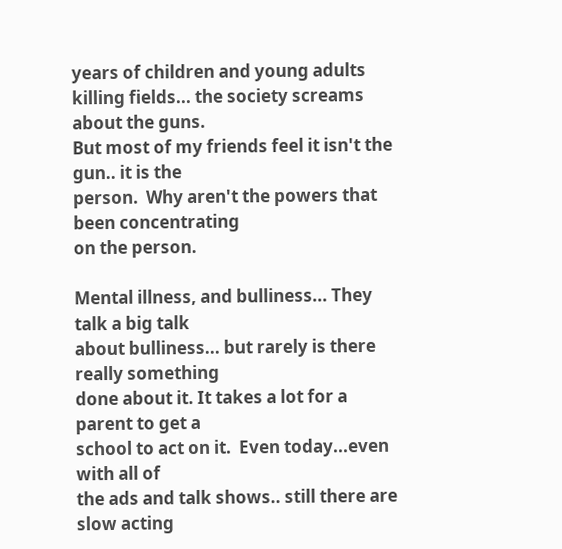years of children and young adults
killing fields... the society screams about the guns.
But most of my friends feel it isn't the gun.. it is the
person.  Why aren't the powers that been concentrating
on the person.

Mental illness, and bulliness... They talk a big talk
about bulliness... but rarely is there really something
done about it. It takes a lot for a parent to get a
school to act on it.  Even today...even with all of
the ads and talk shows.. still there are slow acting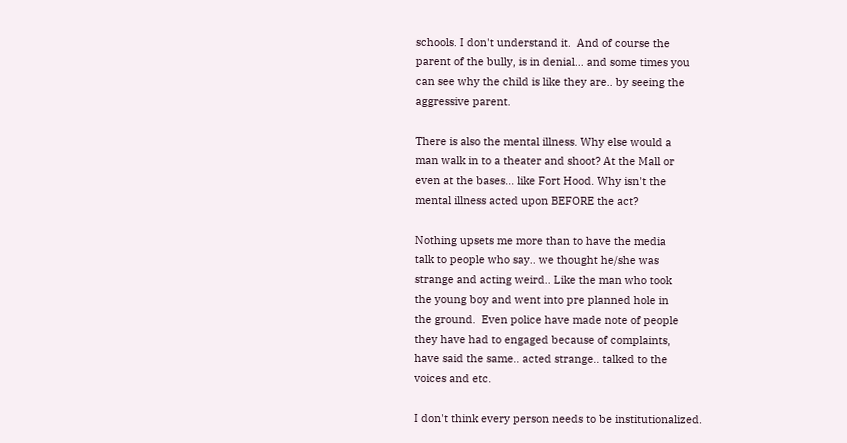schools. I don't understand it.  And of course the
parent of the bully, is in denial... and some times you
can see why the child is like they are.. by seeing the
aggressive parent.

There is also the mental illness. Why else would a
man walk in to a theater and shoot? At the Mall or
even at the bases... like Fort Hood. Why isn't the
mental illness acted upon BEFORE the act?

Nothing upsets me more than to have the media
talk to people who say.. we thought he/she was
strange and acting weird.. Like the man who took
the young boy and went into pre planned hole in
the ground.  Even police have made note of people
they have had to engaged because of complaints,
have said the same.. acted strange.. talked to the
voices and etc.

I don't think every person needs to be institutionalized.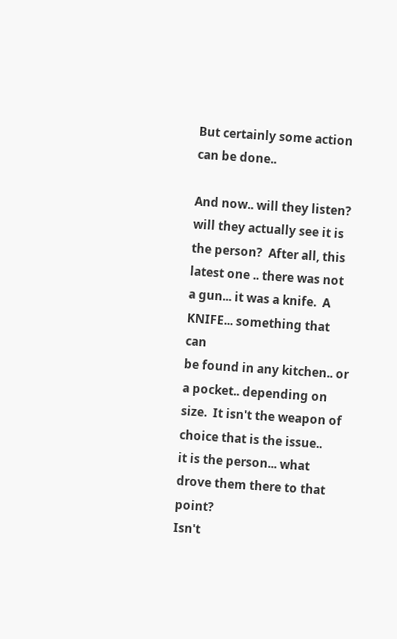But certainly some action can be done..

And now.. will they listen? will they actually see it is
the person?  After all, this latest one .. there was not
a gun... it was a knife.  A KNIFE... something that can
be found in any kitchen.. or a pocket.. depending on
size.  It isn't the weapon of choice that is the issue..
it is the person... what drove them there to that point?
Isn't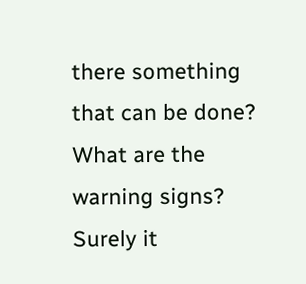there something that can be done?  What are the
warning signs?  Surely it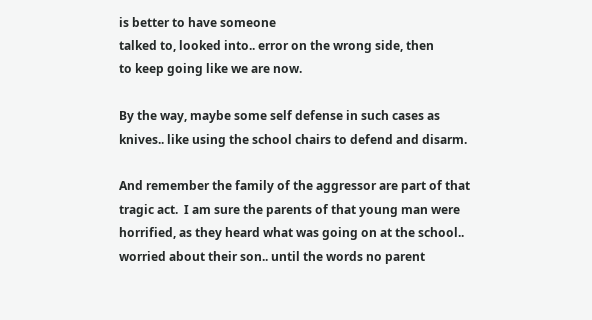is better to have someone
talked to, looked into.. error on the wrong side, then
to keep going like we are now.

By the way, maybe some self defense in such cases as
knives.. like using the school chairs to defend and disarm.

And remember the family of the aggressor are part of that
tragic act.  I am sure the parents of that young man were
horrified, as they heard what was going on at the school..
worried about their son.. until the words no parent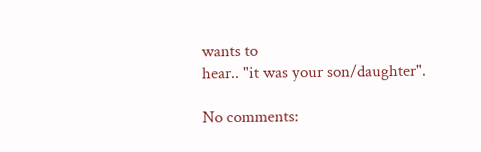wants to
hear.. "it was your son/daughter".

No comments: